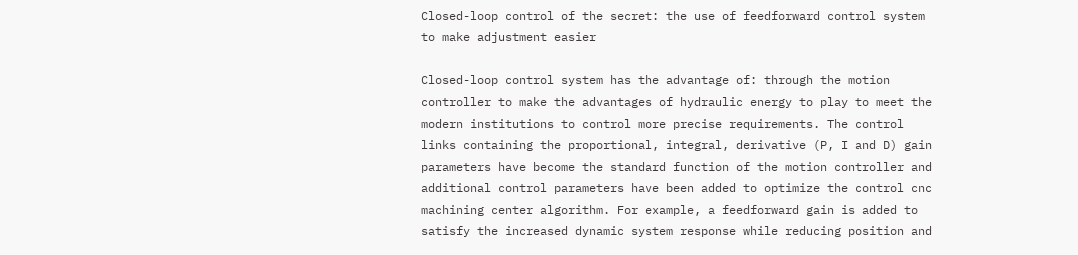Closed-loop control of the secret: the use of feedforward control system to make adjustment easier

Closed-loop control system has the advantage of: through the motion controller to make the advantages of hydraulic energy to play to meet the modern institutions to control more precise requirements. The control links containing the proportional, integral, derivative (P, I and D) gain parameters have become the standard function of the motion controller and additional control parameters have been added to optimize the control cnc machining center algorithm. For example, a feedforward gain is added to satisfy the increased dynamic system response while reducing position and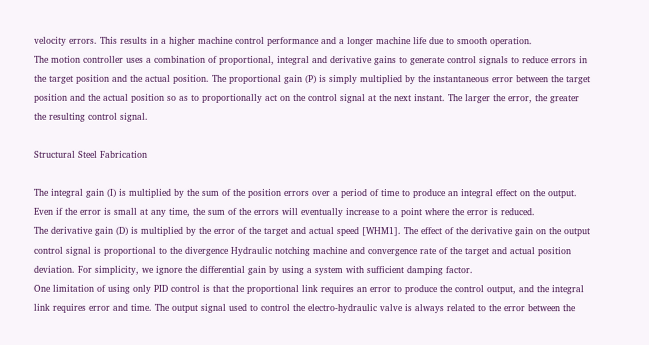velocity errors. This results in a higher machine control performance and a longer machine life due to smooth operation.
The motion controller uses a combination of proportional, integral and derivative gains to generate control signals to reduce errors in the target position and the actual position. The proportional gain (P) is simply multiplied by the instantaneous error between the target position and the actual position so as to proportionally act on the control signal at the next instant. The larger the error, the greater the resulting control signal.

Structural Steel Fabrication

The integral gain (I) is multiplied by the sum of the position errors over a period of time to produce an integral effect on the output. Even if the error is small at any time, the sum of the errors will eventually increase to a point where the error is reduced.
The derivative gain (D) is multiplied by the error of the target and actual speed [WHM1]. The effect of the derivative gain on the output control signal is proportional to the divergence Hydraulic notching machine and convergence rate of the target and actual position deviation. For simplicity, we ignore the differential gain by using a system with sufficient damping factor.
One limitation of using only PID control is that the proportional link requires an error to produce the control output, and the integral link requires error and time. The output signal used to control the electro-hydraulic valve is always related to the error between the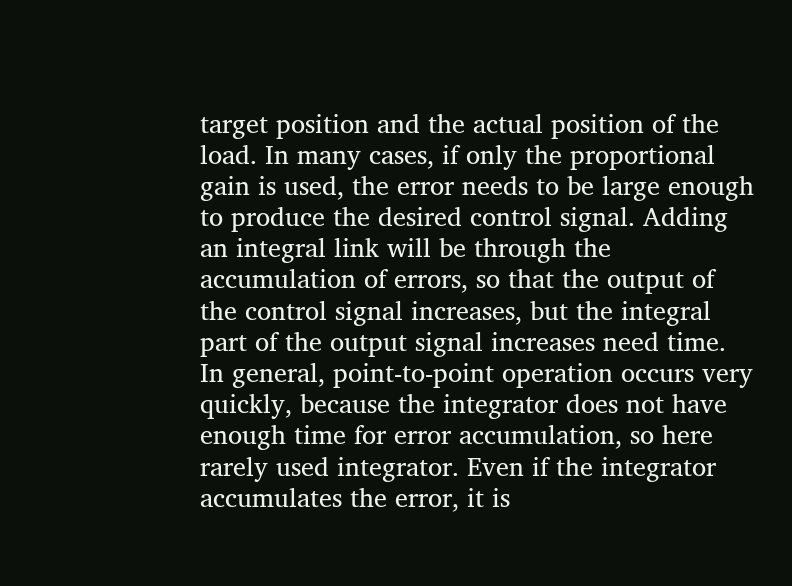target position and the actual position of the load. In many cases, if only the proportional gain is used, the error needs to be large enough to produce the desired control signal. Adding an integral link will be through the accumulation of errors, so that the output of the control signal increases, but the integral part of the output signal increases need time.
In general, point-to-point operation occurs very quickly, because the integrator does not have enough time for error accumulation, so here rarely used integrator. Even if the integrator accumulates the error, it is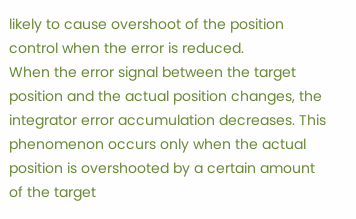likely to cause overshoot of the position control when the error is reduced.
When the error signal between the target position and the actual position changes, the integrator error accumulation decreases. This phenomenon occurs only when the actual position is overshooted by a certain amount of the target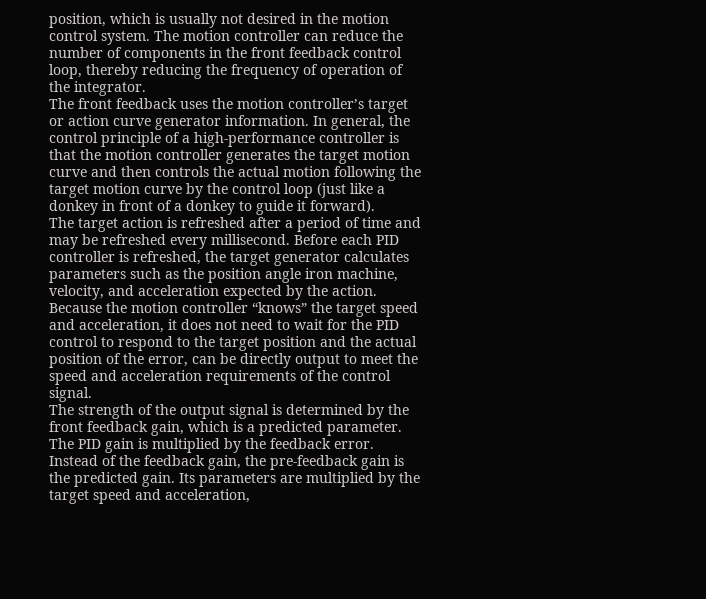position, which is usually not desired in the motion control system. The motion controller can reduce the number of components in the front feedback control loop, thereby reducing the frequency of operation of the integrator.
The front feedback uses the motion controller’s target or action curve generator information. In general, the control principle of a high-performance controller is that the motion controller generates the target motion curve and then controls the actual motion following the target motion curve by the control loop (just like a donkey in front of a donkey to guide it forward).
The target action is refreshed after a period of time and may be refreshed every millisecond. Before each PID controller is refreshed, the target generator calculates parameters such as the position angle iron machine, velocity, and acceleration expected by the action. Because the motion controller “knows” the target speed and acceleration, it does not need to wait for the PID control to respond to the target position and the actual position of the error, can be directly output to meet the speed and acceleration requirements of the control signal.
The strength of the output signal is determined by the front feedback gain, which is a predicted parameter. The PID gain is multiplied by the feedback error. Instead of the feedback gain, the pre-feedback gain is the predicted gain. Its parameters are multiplied by the target speed and acceleration,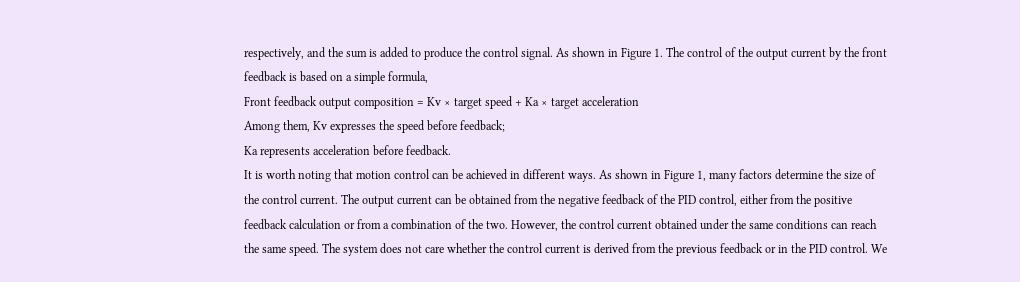respectively, and the sum is added to produce the control signal. As shown in Figure 1. The control of the output current by the front feedback is based on a simple formula,
Front feedback output composition = Kv × target speed + Ka × target acceleration
Among them, Kv expresses the speed before feedback;
Ka represents acceleration before feedback.
It is worth noting that motion control can be achieved in different ways. As shown in Figure 1, many factors determine the size of the control current. The output current can be obtained from the negative feedback of the PID control, either from the positive feedback calculation or from a combination of the two. However, the control current obtained under the same conditions can reach the same speed. The system does not care whether the control current is derived from the previous feedback or in the PID control. We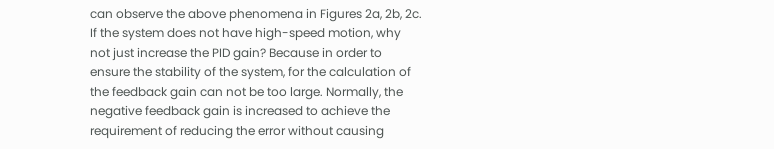can observe the above phenomena in Figures 2a, 2b, 2c.
If the system does not have high-speed motion, why not just increase the PID gain? Because in order to ensure the stability of the system, for the calculation of the feedback gain can not be too large. Normally, the negative feedback gain is increased to achieve the requirement of reducing the error without causing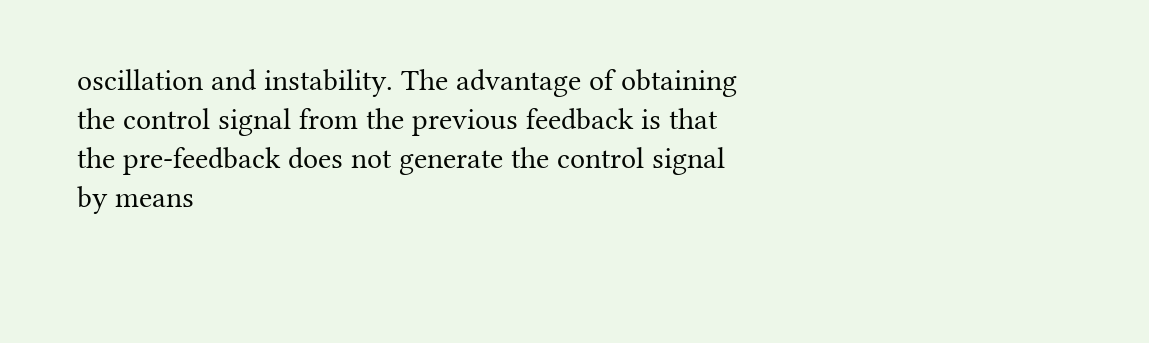oscillation and instability. The advantage of obtaining the control signal from the previous feedback is that the pre-feedback does not generate the control signal by means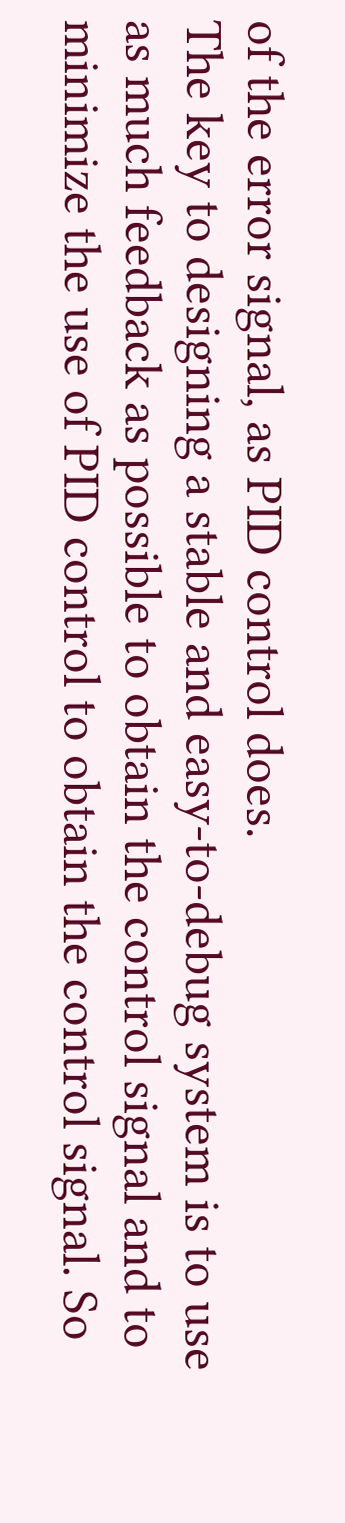of the error signal, as PID control does.
The key to designing a stable and easy-to-debug system is to use as much feedback as possible to obtain the control signal and to minimize the use of PID control to obtain the control signal. So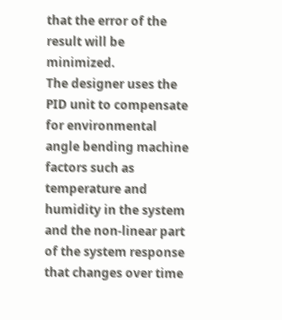that the error of the result will be minimized.
The designer uses the PID unit to compensate for environmental angle bending machine factors such as temperature and humidity in the system and the non-linear part of the system response that changes over time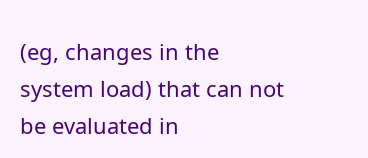(eg, changes in the system load) that can not be evaluated in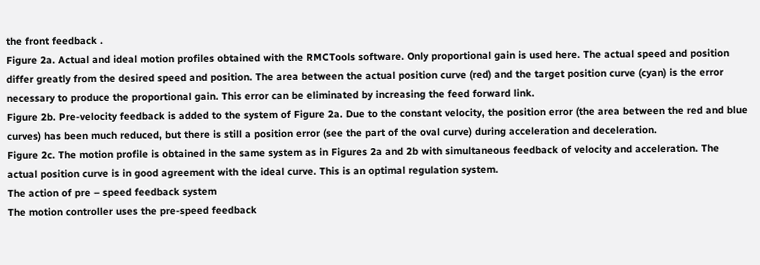the front feedback .
Figure 2a. Actual and ideal motion profiles obtained with the RMCTools software. Only proportional gain is used here. The actual speed and position differ greatly from the desired speed and position. The area between the actual position curve (red) and the target position curve (cyan) is the error necessary to produce the proportional gain. This error can be eliminated by increasing the feed forward link.
Figure 2b. Pre-velocity feedback is added to the system of Figure 2a. Due to the constant velocity, the position error (the area between the red and blue curves) has been much reduced, but there is still a position error (see the part of the oval curve) during acceleration and deceleration.
Figure 2c. The motion profile is obtained in the same system as in Figures 2a and 2b with simultaneous feedback of velocity and acceleration. The actual position curve is in good agreement with the ideal curve. This is an optimal regulation system.
The action of pre – speed feedback system
The motion controller uses the pre-speed feedback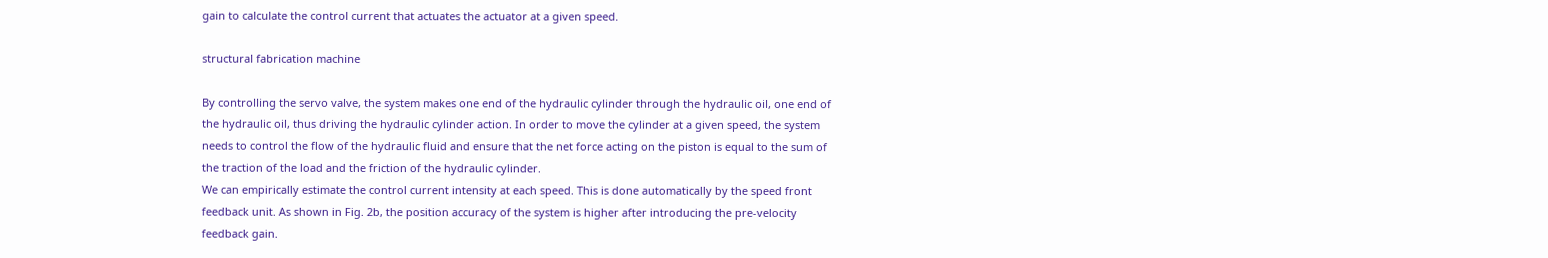gain to calculate the control current that actuates the actuator at a given speed.

structural fabrication machine

By controlling the servo valve, the system makes one end of the hydraulic cylinder through the hydraulic oil, one end of the hydraulic oil, thus driving the hydraulic cylinder action. In order to move the cylinder at a given speed, the system needs to control the flow of the hydraulic fluid and ensure that the net force acting on the piston is equal to the sum of the traction of the load and the friction of the hydraulic cylinder.
We can empirically estimate the control current intensity at each speed. This is done automatically by the speed front feedback unit. As shown in Fig. 2b, the position accuracy of the system is higher after introducing the pre-velocity feedback gain.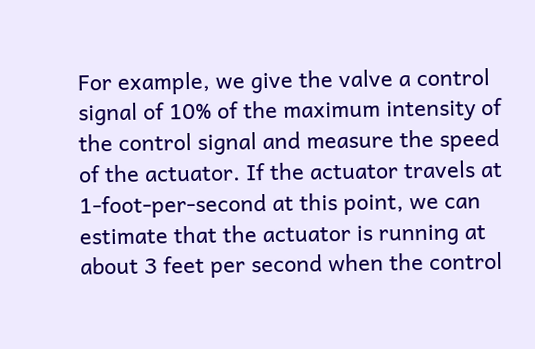For example, we give the valve a control signal of 10% of the maximum intensity of the control signal and measure the speed of the actuator. If the actuator travels at 1-foot-per-second at this point, we can estimate that the actuator is running at about 3 feet per second when the control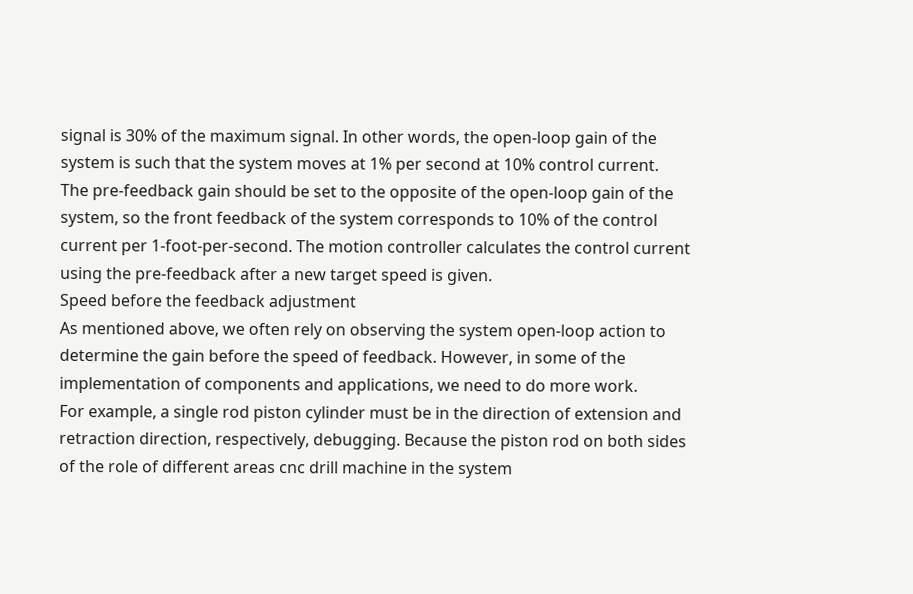signal is 30% of the maximum signal. In other words, the open-loop gain of the system is such that the system moves at 1% per second at 10% control current.
The pre-feedback gain should be set to the opposite of the open-loop gain of the system, so the front feedback of the system corresponds to 10% of the control current per 1-foot-per-second. The motion controller calculates the control current using the pre-feedback after a new target speed is given.
Speed before the feedback adjustment
As mentioned above, we often rely on observing the system open-loop action to determine the gain before the speed of feedback. However, in some of the implementation of components and applications, we need to do more work.
For example, a single rod piston cylinder must be in the direction of extension and retraction direction, respectively, debugging. Because the piston rod on both sides of the role of different areas cnc drill machine in the system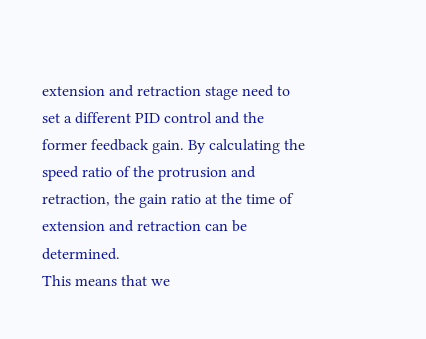extension and retraction stage need to set a different PID control and the former feedback gain. By calculating the speed ratio of the protrusion and retraction, the gain ratio at the time of extension and retraction can be determined.
This means that we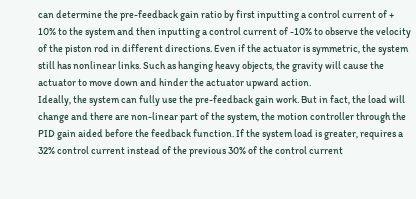can determine the pre-feedback gain ratio by first inputting a control current of + 10% to the system and then inputting a control current of -10% to observe the velocity of the piston rod in different directions. Even if the actuator is symmetric, the system still has nonlinear links. Such as hanging heavy objects, the gravity will cause the actuator to move down and hinder the actuator upward action.
Ideally, the system can fully use the pre-feedback gain work. But in fact, the load will change and there are non-linear part of the system, the motion controller through the PID gain aided before the feedback function. If the system load is greater, requires a 32% control current instead of the previous 30% of the control current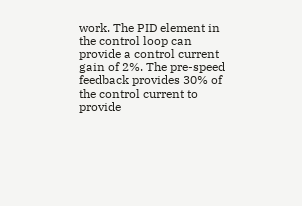work. The PID element in the control loop can provide a control current gain of 2%. The pre-speed feedback provides 30% of the control current to provide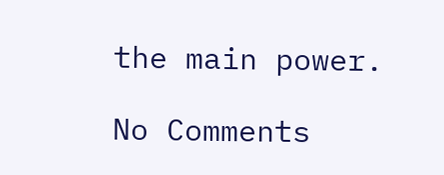the main power.

No Comments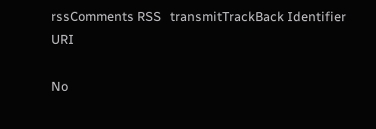rssComments RSS   transmitTrackBack Identifier URI

No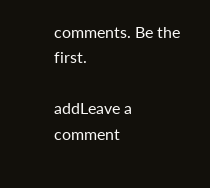comments. Be the first.

addLeave a comment